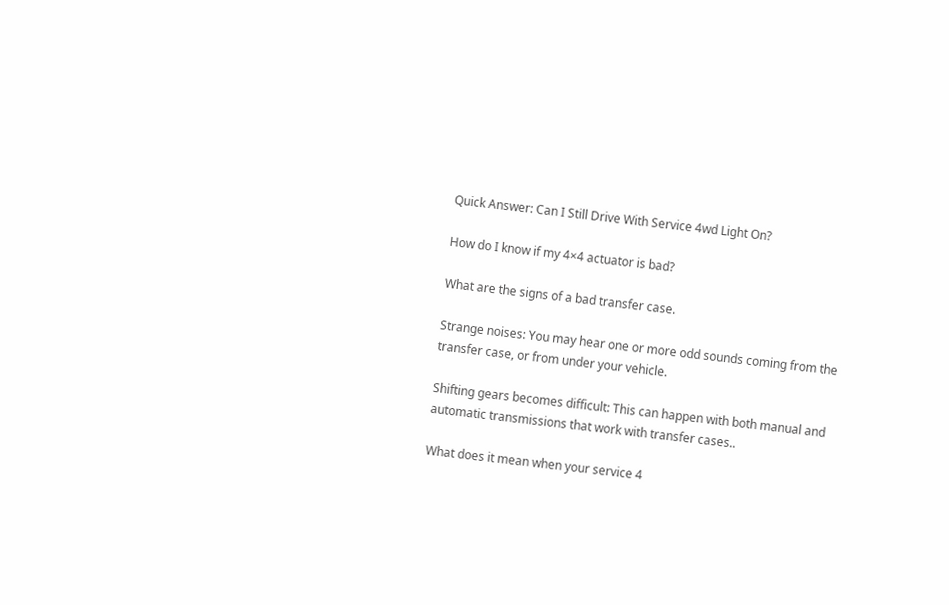Quick Answer: Can I Still Drive With Service 4wd Light On?

How do I know if my 4×4 actuator is bad?

What are the signs of a bad transfer case.

Strange noises: You may hear one or more odd sounds coming from the transfer case, or from under your vehicle.

Shifting gears becomes difficult: This can happen with both manual and automatic transmissions that work with transfer cases..

What does it mean when your service 4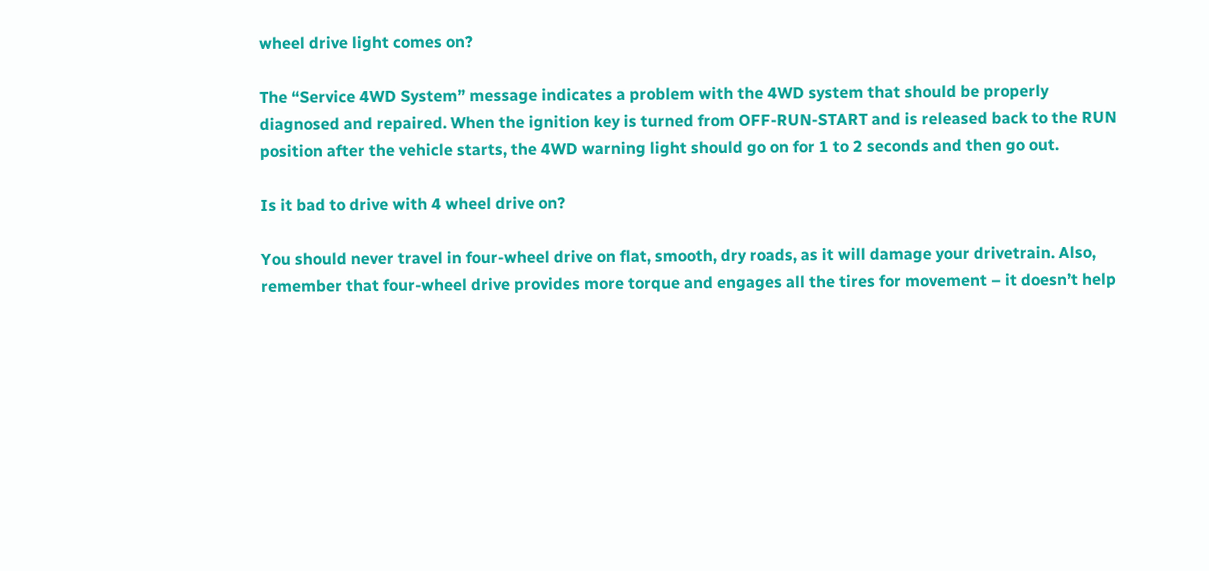wheel drive light comes on?

The “Service 4WD System” message indicates a problem with the 4WD system that should be properly diagnosed and repaired. When the ignition key is turned from OFF-RUN-START and is released back to the RUN position after the vehicle starts, the 4WD warning light should go on for 1 to 2 seconds and then go out.

Is it bad to drive with 4 wheel drive on?

You should never travel in four-wheel drive on flat, smooth, dry roads, as it will damage your drivetrain. Also, remember that four-wheel drive provides more torque and engages all the tires for movement – it doesn’t help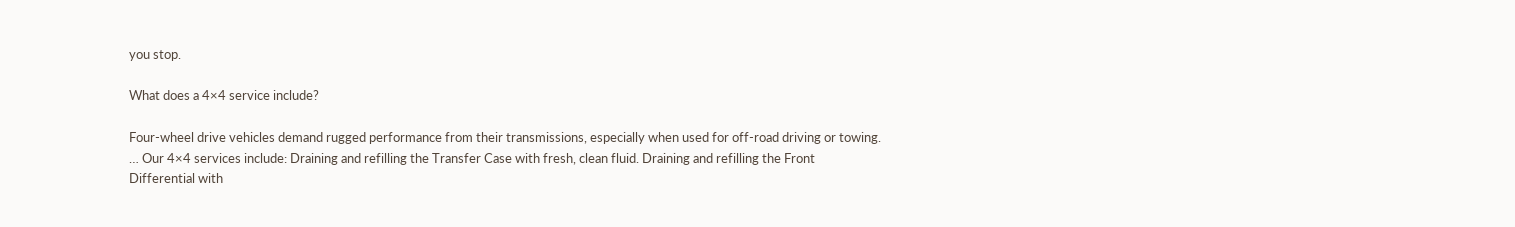you stop.

What does a 4×4 service include?

Four-wheel drive vehicles demand rugged performance from their transmissions, especially when used for off-road driving or towing. … Our 4×4 services include: Draining and refilling the Transfer Case with fresh, clean fluid. Draining and refilling the Front Differential with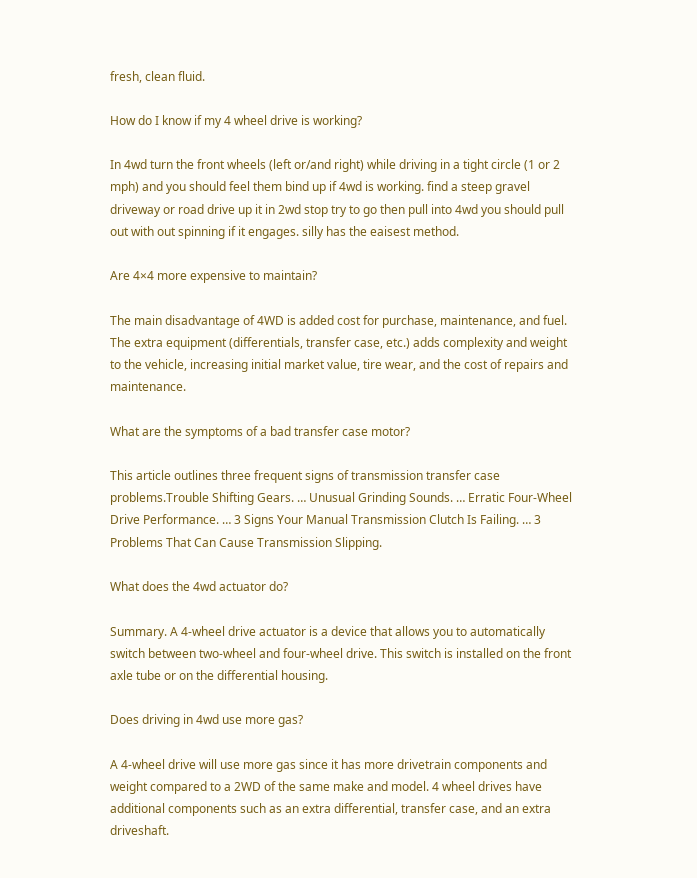fresh, clean fluid.

How do I know if my 4 wheel drive is working?

In 4wd turn the front wheels (left or/and right) while driving in a tight circle (1 or 2 mph) and you should feel them bind up if 4wd is working. find a steep gravel driveway or road drive up it in 2wd stop try to go then pull into 4wd you should pull out with out spinning if it engages. silly has the eaisest method.

Are 4×4 more expensive to maintain?

The main disadvantage of 4WD is added cost for purchase, maintenance, and fuel. The extra equipment (differentials, transfer case, etc.) adds complexity and weight to the vehicle, increasing initial market value, tire wear, and the cost of repairs and maintenance.

What are the symptoms of a bad transfer case motor?

This article outlines three frequent signs of transmission transfer case problems.Trouble Shifting Gears. … Unusual Grinding Sounds. … Erratic Four-Wheel Drive Performance. … 3 Signs Your Manual Transmission Clutch Is Failing. … 3 Problems That Can Cause Transmission Slipping.

What does the 4wd actuator do?

Summary. A 4-wheel drive actuator is a device that allows you to automatically switch between two-wheel and four-wheel drive. This switch is installed on the front axle tube or on the differential housing.

Does driving in 4wd use more gas?

A 4-wheel drive will use more gas since it has more drivetrain components and weight compared to a 2WD of the same make and model. 4 wheel drives have additional components such as an extra differential, transfer case, and an extra driveshaft.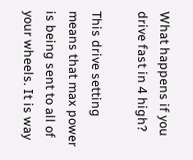What happens if you drive fast in 4 high?

This drive setting means that max power is being sent to all of your wheels. It is way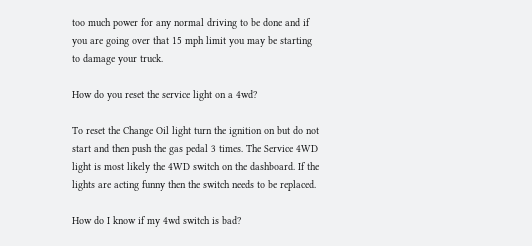too much power for any normal driving to be done and if you are going over that 15 mph limit you may be starting to damage your truck.

How do you reset the service light on a 4wd?

To reset the Change Oil light turn the ignition on but do not start and then push the gas pedal 3 times. The Service 4WD light is most likely the 4WD switch on the dashboard. If the lights are acting funny then the switch needs to be replaced.

How do I know if my 4wd switch is bad?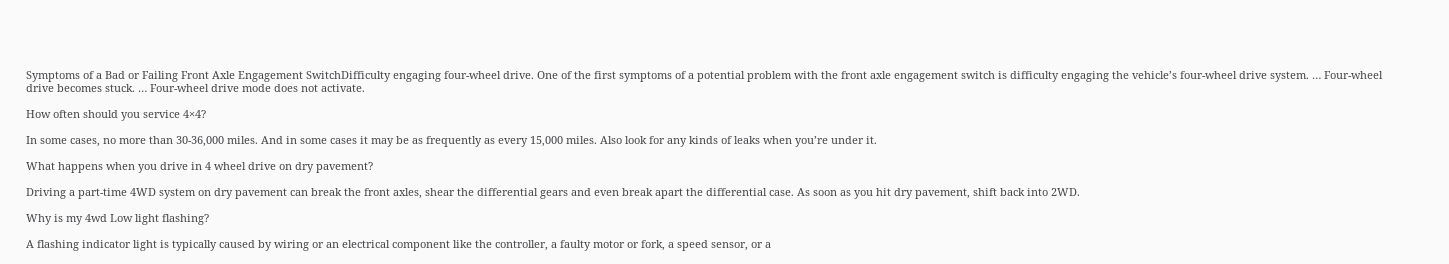Symptoms of a Bad or Failing Front Axle Engagement SwitchDifficulty engaging four-wheel drive. One of the first symptoms of a potential problem with the front axle engagement switch is difficulty engaging the vehicle’s four-wheel drive system. … Four-wheel drive becomes stuck. … Four-wheel drive mode does not activate.

How often should you service 4×4?

In some cases, no more than 30-36,000 miles. And in some cases it may be as frequently as every 15,000 miles. Also look for any kinds of leaks when you’re under it.

What happens when you drive in 4 wheel drive on dry pavement?

Driving a part-time 4WD system on dry pavement can break the front axles, shear the differential gears and even break apart the differential case. As soon as you hit dry pavement, shift back into 2WD.

Why is my 4wd Low light flashing?

A flashing indicator light is typically caused by wiring or an electrical component like the controller, a faulty motor or fork, a speed sensor, or a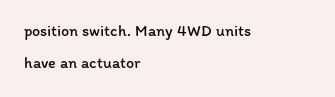position switch. Many 4WD units have an actuator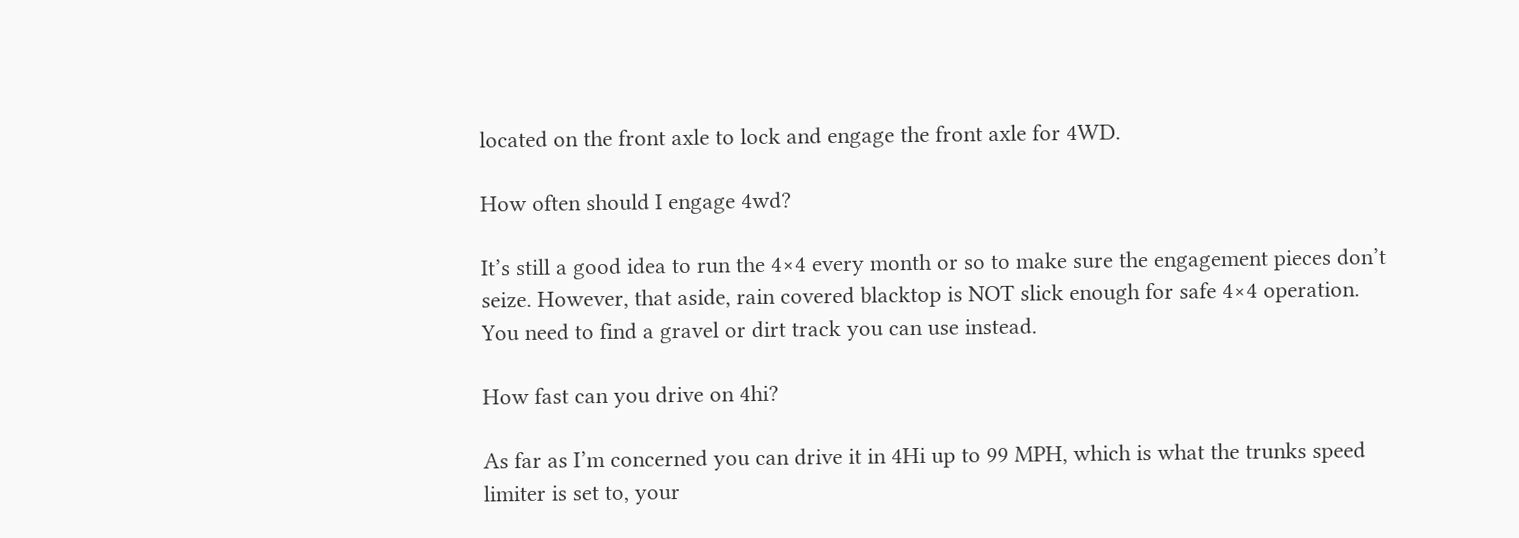located on the front axle to lock and engage the front axle for 4WD.

How often should I engage 4wd?

It’s still a good idea to run the 4×4 every month or so to make sure the engagement pieces don’t seize. However, that aside, rain covered blacktop is NOT slick enough for safe 4×4 operation. You need to find a gravel or dirt track you can use instead.

How fast can you drive on 4hi?

As far as I’m concerned you can drive it in 4Hi up to 99 MPH, which is what the trunks speed limiter is set to, your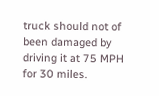truck should not of been damaged by driving it at 75 MPH for 30 miles.